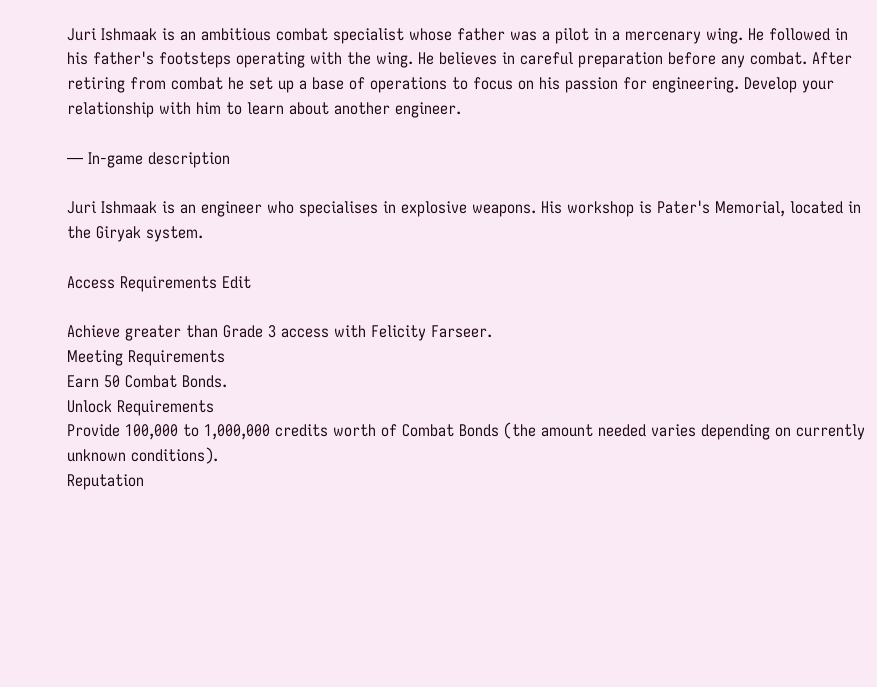Juri Ishmaak is an ambitious combat specialist whose father was a pilot in a mercenary wing. He followed in his father's footsteps operating with the wing. He believes in careful preparation before any combat. After retiring from combat he set up a base of operations to focus on his passion for engineering. Develop your relationship with him to learn about another engineer.

— In-game description

Juri Ishmaak is an engineer who specialises in explosive weapons. His workshop is Pater's Memorial, located in the Giryak system.

Access Requirements Edit

Achieve greater than Grade 3 access with Felicity Farseer.
Meeting Requirements
Earn 50 Combat Bonds.
Unlock Requirements
Provide 100,000 to 1,000,000 credits worth of Combat Bonds (the amount needed varies depending on currently unknown conditions).
Reputation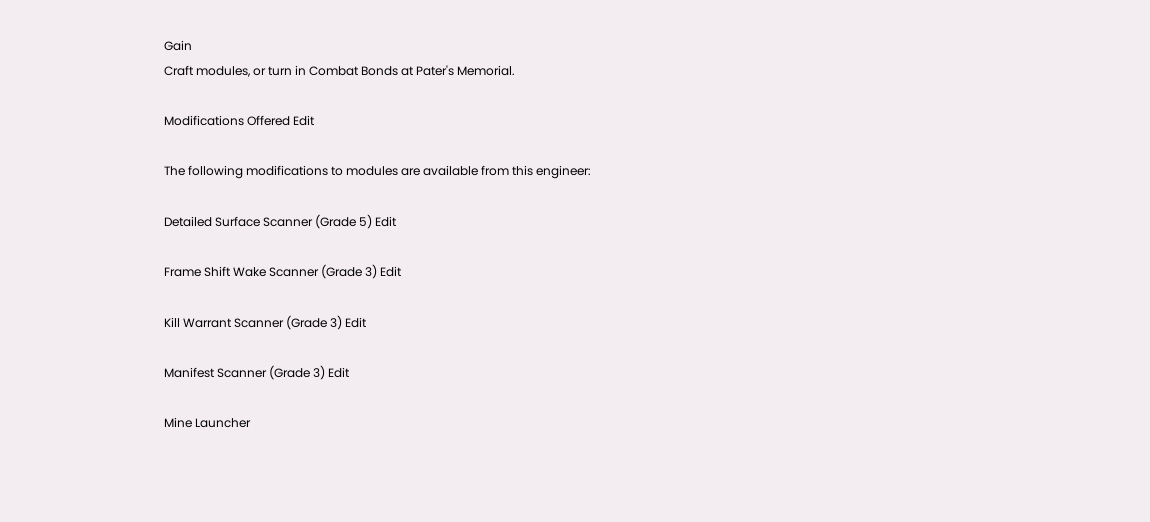Gain
Craft modules, or turn in Combat Bonds at Pater's Memorial.

Modifications Offered Edit

The following modifications to modules are available from this engineer:

Detailed Surface Scanner (Grade 5) Edit

Frame Shift Wake Scanner (Grade 3) Edit

Kill Warrant Scanner (Grade 3) Edit

Manifest Scanner (Grade 3) Edit

Mine Launcher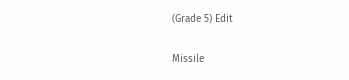(Grade 5) Edit

Missile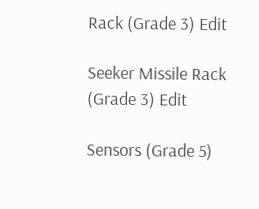Rack (Grade 3) Edit

Seeker Missile Rack (Grade 3) Edit

Sensors (Grade 5)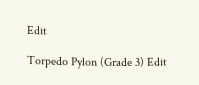Edit

Torpedo Pylon (Grade 3) Edit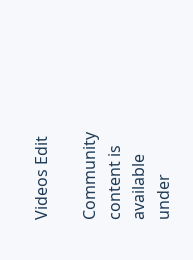Videos Edit

Community content is available under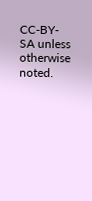CC-BY-SA unless otherwise noted.